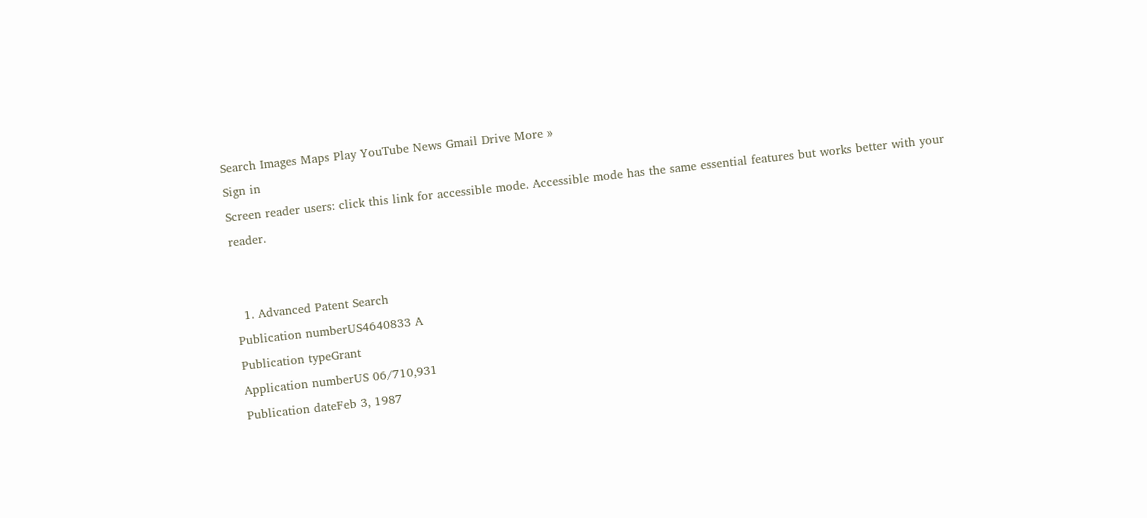Search Images Maps Play YouTube News Gmail Drive More »
Sign in
Screen reader users: click this link for accessible mode. Accessible mode has the same essential features but works better with your reader.


  1. Advanced Patent Search
Publication numberUS4640833 A
Publication typeGrant
Application numberUS 06/710,931
Publication dateFeb 3, 1987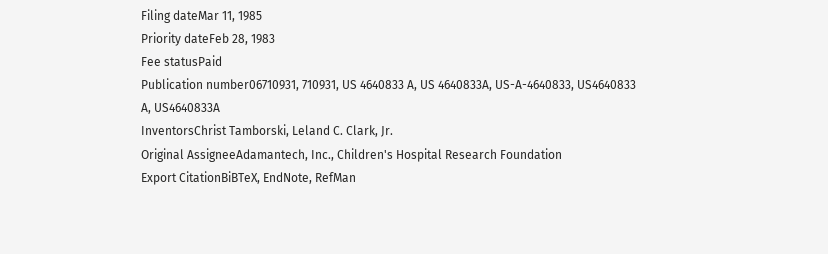Filing dateMar 11, 1985
Priority dateFeb 28, 1983
Fee statusPaid
Publication number06710931, 710931, US 4640833 A, US 4640833A, US-A-4640833, US4640833 A, US4640833A
InventorsChrist Tamborski, Leland C. Clark, Jr.
Original AssigneeAdamantech, Inc., Children's Hospital Research Foundation
Export CitationBiBTeX, EndNote, RefMan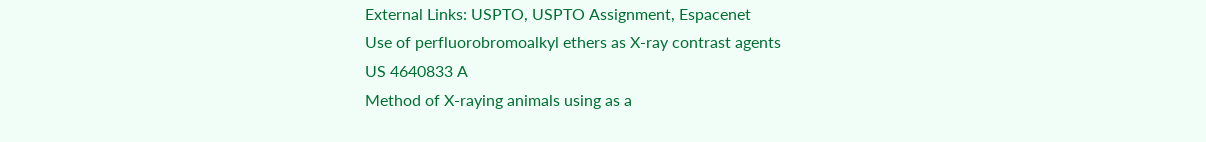External Links: USPTO, USPTO Assignment, Espacenet
Use of perfluorobromoalkyl ethers as X-ray contrast agents
US 4640833 A
Method of X-raying animals using as a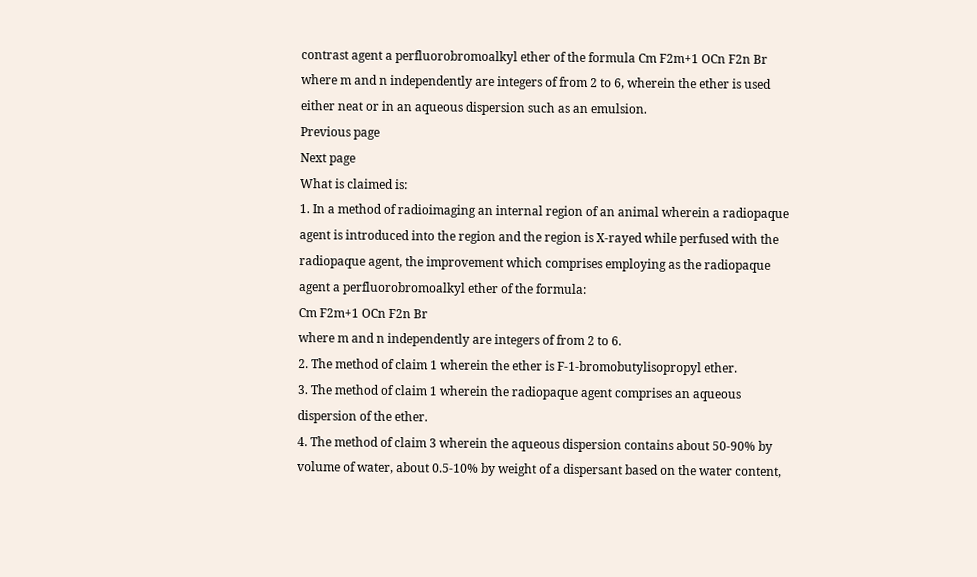contrast agent a perfluorobromoalkyl ether of the formula Cm F2m+1 OCn F2n Br where m and n independently are integers of from 2 to 6, wherein the ether is used either neat or in an aqueous dispersion such as an emulsion.
Previous page
Next page
What is claimed is:
1. In a method of radioimaging an internal region of an animal wherein a radiopaque agent is introduced into the region and the region is X-rayed while perfused with the radiopaque agent, the improvement which comprises employing as the radiopaque agent a perfluorobromoalkyl ether of the formula:
Cm F2m+1 OCn F2n Br
where m and n independently are integers of from 2 to 6.
2. The method of claim 1 wherein the ether is F-1-bromobutylisopropyl ether.
3. The method of claim 1 wherein the radiopaque agent comprises an aqueous dispersion of the ether.
4. The method of claim 3 wherein the aqueous dispersion contains about 50-90% by volume of water, about 0.5-10% by weight of a dispersant based on the water content,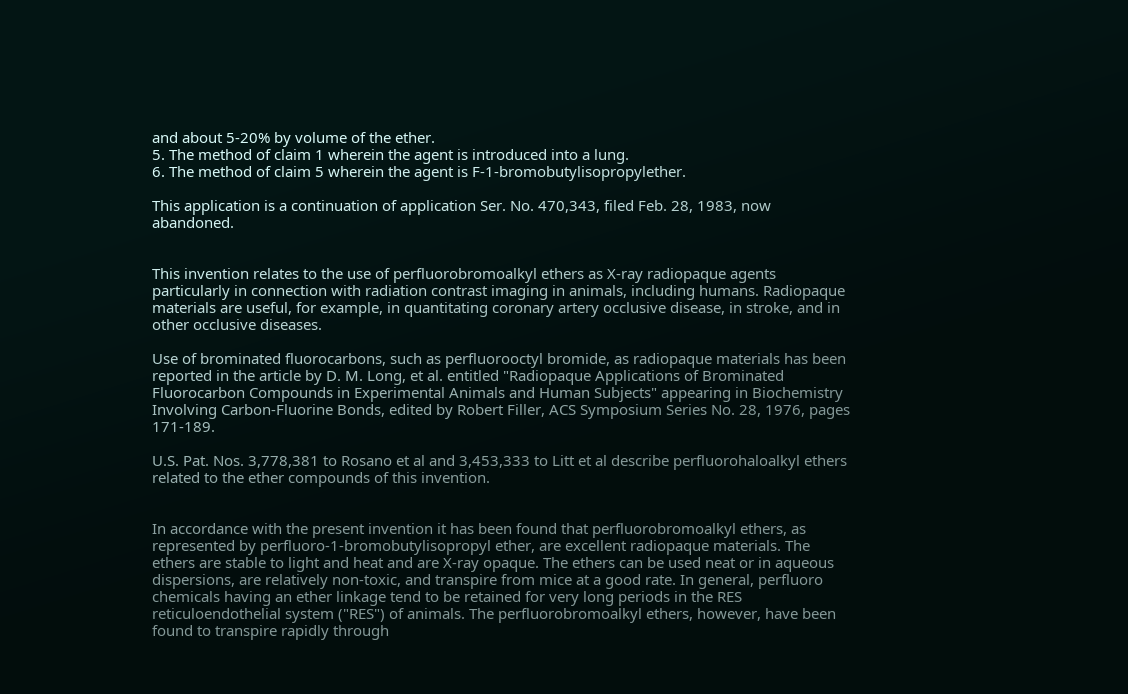and about 5-20% by volume of the ether.
5. The method of claim 1 wherein the agent is introduced into a lung.
6. The method of claim 5 wherein the agent is F-1-bromobutylisopropylether.

This application is a continuation of application Ser. No. 470,343, filed Feb. 28, 1983, now abandoned.


This invention relates to the use of perfluorobromoalkyl ethers as X-ray radiopaque agents particularly in connection with radiation contrast imaging in animals, including humans. Radiopaque materials are useful, for example, in quantitating coronary artery occlusive disease, in stroke, and in other occlusive diseases.

Use of brominated fluorocarbons, such as perfluorooctyl bromide, as radiopaque materials has been reported in the article by D. M. Long, et al. entitled "Radiopaque Applications of Brominated Fluorocarbon Compounds in Experimental Animals and Human Subjects" appearing in Biochemistry Involving Carbon-Fluorine Bonds, edited by Robert Filler, ACS Symposium Series No. 28, 1976, pages 171-189.

U.S. Pat. Nos. 3,778,381 to Rosano et al and 3,453,333 to Litt et al describe perfluorohaloalkyl ethers related to the ether compounds of this invention.


In accordance with the present invention it has been found that perfluorobromoalkyl ethers, as represented by perfluoro-1-bromobutylisopropyl ether, are excellent radiopaque materials. The ethers are stable to light and heat and are X-ray opaque. The ethers can be used neat or in aqueous dispersions, are relatively non-toxic, and transpire from mice at a good rate. In general, perfluoro chemicals having an ether linkage tend to be retained for very long periods in the RES reticuloendothelial system ("RES") of animals. The perfluorobromoalkyl ethers, however, have been found to transpire rapidly through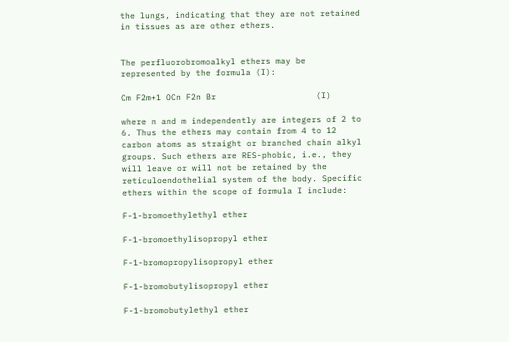the lungs, indicating that they are not retained in tissues as are other ethers.


The perfluorobromoalkyl ethers may be represented by the formula (I):

Cm F2m+1 OCn F2n Br                    (I)

where n and m independently are integers of 2 to 6. Thus the ethers may contain from 4 to 12 carbon atoms as straight or branched chain alkyl groups. Such ethers are RES-phobic, i.e., they will leave or will not be retained by the reticuloendothelial system of the body. Specific ethers within the scope of formula I include:

F-1-bromoethylethyl ether

F-1-bromoethylisopropyl ether

F-1-bromopropylisopropyl ether

F-1-bromobutylisopropyl ether

F-1-bromobutylethyl ether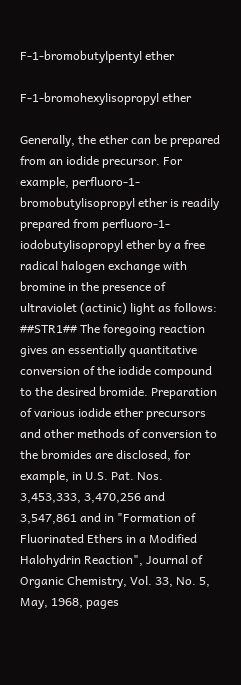F-1-bromobutylpentyl ether

F-1-bromohexylisopropyl ether

Generally, the ether can be prepared from an iodide precursor. For example, perfluoro-1-bromobutylisopropyl ether is readily prepared from perfluoro-1-iodobutylisopropyl ether by a free radical halogen exchange with bromine in the presence of ultraviolet (actinic) light as follows: ##STR1## The foregoing reaction gives an essentially quantitative conversion of the iodide compound to the desired bromide. Preparation of various iodide ether precursors and other methods of conversion to the bromides are disclosed, for example, in U.S. Pat. Nos. 3,453,333, 3,470,256 and 3,547,861 and in "Formation of Fluorinated Ethers in a Modified Halohydrin Reaction", Journal of Organic Chemistry, Vol. 33, No. 5, May, 1968, pages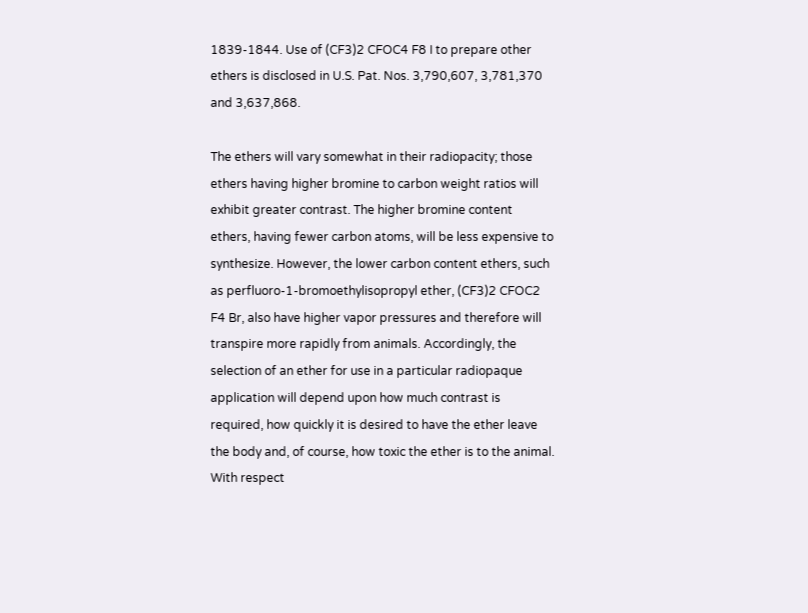1839-1844. Use of (CF3)2 CFOC4 F8 I to prepare other ethers is disclosed in U.S. Pat. Nos. 3,790,607, 3,781,370 and 3,637,868.

The ethers will vary somewhat in their radiopacity; those ethers having higher bromine to carbon weight ratios will exhibit greater contrast. The higher bromine content ethers, having fewer carbon atoms, will be less expensive to synthesize. However, the lower carbon content ethers, such as perfluoro-1-bromoethylisopropyl ether, (CF3)2 CFOC2 F4 Br, also have higher vapor pressures and therefore will transpire more rapidly from animals. Accordingly, the selection of an ether for use in a particular radiopaque application will depend upon how much contrast is required, how quickly it is desired to have the ether leave the body and, of course, how toxic the ether is to the animal. With respect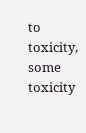to toxicity, some toxicity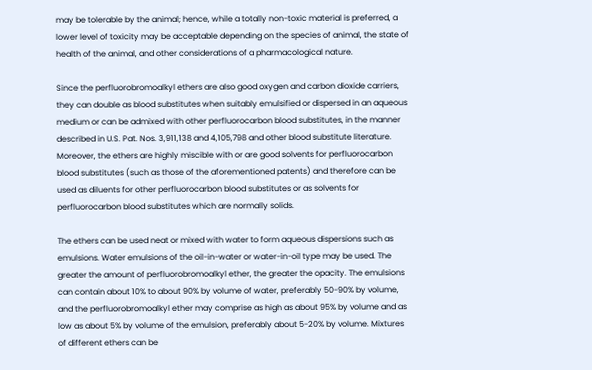may be tolerable by the animal; hence, while a totally non-toxic material is preferred, a lower level of toxicity may be acceptable depending on the species of animal, the state of health of the animal, and other considerations of a pharmacological nature.

Since the perfluorobromoalkyl ethers are also good oxygen and carbon dioxide carriers, they can double as blood substitutes when suitably emulsified or dispersed in an aqueous medium or can be admixed with other perfluorocarbon blood substitutes, in the manner described in U.S. Pat. Nos. 3,911,138 and 4,105,798 and other blood substitute literature. Moreover, the ethers are highly miscible with or are good solvents for perfluorocarbon blood substitutes (such as those of the aforementioned patents) and therefore can be used as diluents for other perfluorocarbon blood substitutes or as solvents for perfluorocarbon blood substitutes which are normally solids.

The ethers can be used neat or mixed with water to form aqueous dispersions such as emulsions. Water emulsions of the oil-in-water or water-in-oil type may be used. The greater the amount of perfluorobromoalkyl ether, the greater the opacity. The emulsions can contain about 10% to about 90% by volume of water, preferably 50-90% by volume, and the perfluorobromoalkyl ether may comprise as high as about 95% by volume and as low as about 5% by volume of the emulsion, preferably about 5-20% by volume. Mixtures of different ethers can be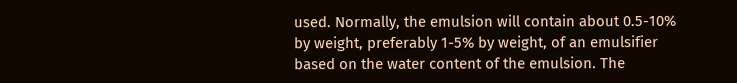used. Normally, the emulsion will contain about 0.5-10% by weight, preferably 1-5% by weight, of an emulsifier based on the water content of the emulsion. The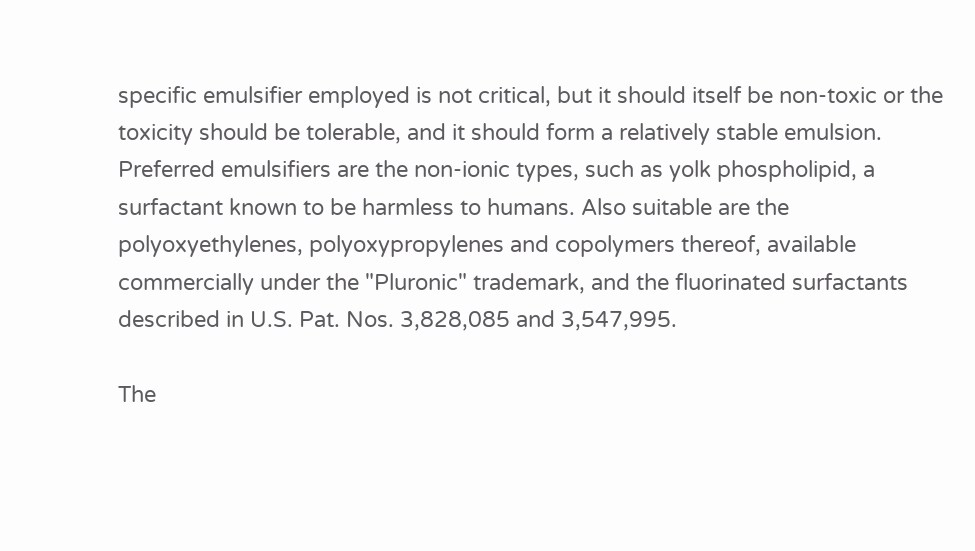specific emulsifier employed is not critical, but it should itself be non-toxic or the toxicity should be tolerable, and it should form a relatively stable emulsion. Preferred emulsifiers are the non-ionic types, such as yolk phospholipid, a surfactant known to be harmless to humans. Also suitable are the polyoxyethylenes, polyoxypropylenes and copolymers thereof, available commercially under the "Pluronic" trademark, and the fluorinated surfactants described in U.S. Pat. Nos. 3,828,085 and 3,547,995.

The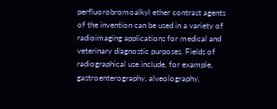perfluorobromoalkyl ether contrast agents of the invention can be used in a variety of radioimaging applications for medical and veterinary diagnostic purposes. Fields of radiographical use include, for example, gastroenterography, alveolography,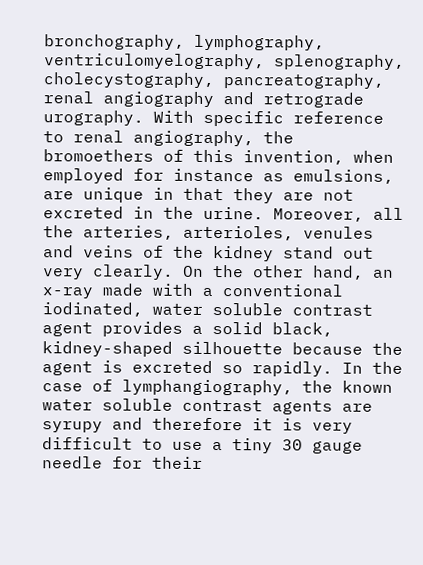bronchography, lymphography, ventriculomyelography, splenography, cholecystography, pancreatography, renal angiography and retrograde urography. With specific reference to renal angiography, the bromoethers of this invention, when employed for instance as emulsions, are unique in that they are not excreted in the urine. Moreover, all the arteries, arterioles, venules and veins of the kidney stand out very clearly. On the other hand, an x-ray made with a conventional iodinated, water soluble contrast agent provides a solid black, kidney-shaped silhouette because the agent is excreted so rapidly. In the case of lymphangiography, the known water soluble contrast agents are syrupy and therefore it is very difficult to use a tiny 30 gauge needle for their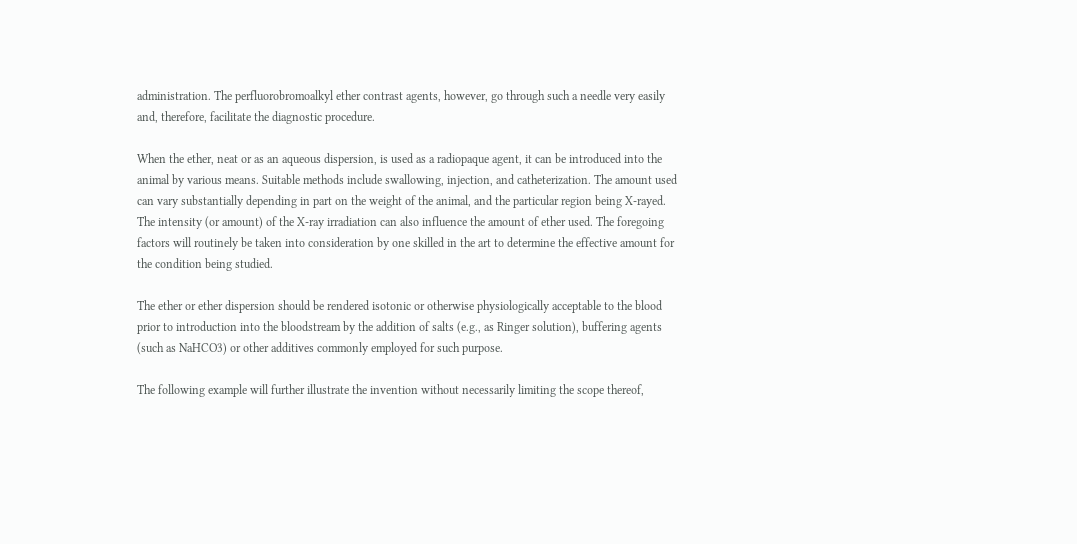administration. The perfluorobromoalkyl ether contrast agents, however, go through such a needle very easily and, therefore, facilitate the diagnostic procedure.

When the ether, neat or as an aqueous dispersion, is used as a radiopaque agent, it can be introduced into the animal by various means. Suitable methods include swallowing, injection, and catheterization. The amount used can vary substantially depending in part on the weight of the animal, and the particular region being X-rayed. The intensity (or amount) of the X-ray irradiation can also influence the amount of ether used. The foregoing factors will routinely be taken into consideration by one skilled in the art to determine the effective amount for the condition being studied.

The ether or ether dispersion should be rendered isotonic or otherwise physiologically acceptable to the blood prior to introduction into the bloodstream by the addition of salts (e.g., as Ringer solution), buffering agents (such as NaHCO3) or other additives commonly employed for such purpose.

The following example will further illustrate the invention without necessarily limiting the scope thereof,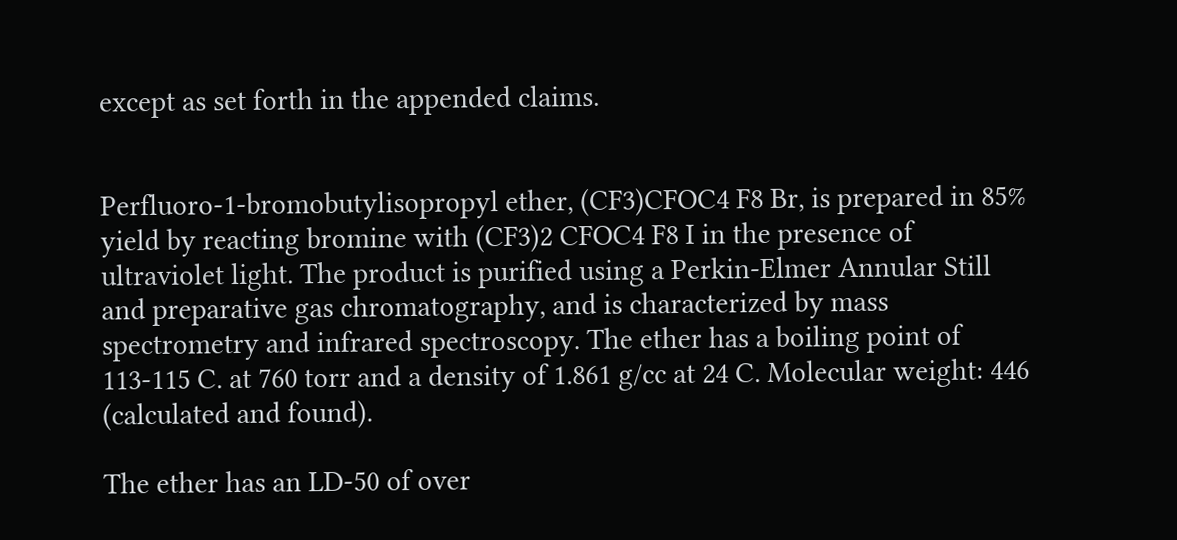except as set forth in the appended claims.


Perfluoro-1-bromobutylisopropyl ether, (CF3)CFOC4 F8 Br, is prepared in 85% yield by reacting bromine with (CF3)2 CFOC4 F8 I in the presence of ultraviolet light. The product is purified using a Perkin-Elmer Annular Still and preparative gas chromatography, and is characterized by mass spectrometry and infrared spectroscopy. The ether has a boiling point of 113-115 C. at 760 torr and a density of 1.861 g/cc at 24 C. Molecular weight: 446 (calculated and found).

The ether has an LD-50 of over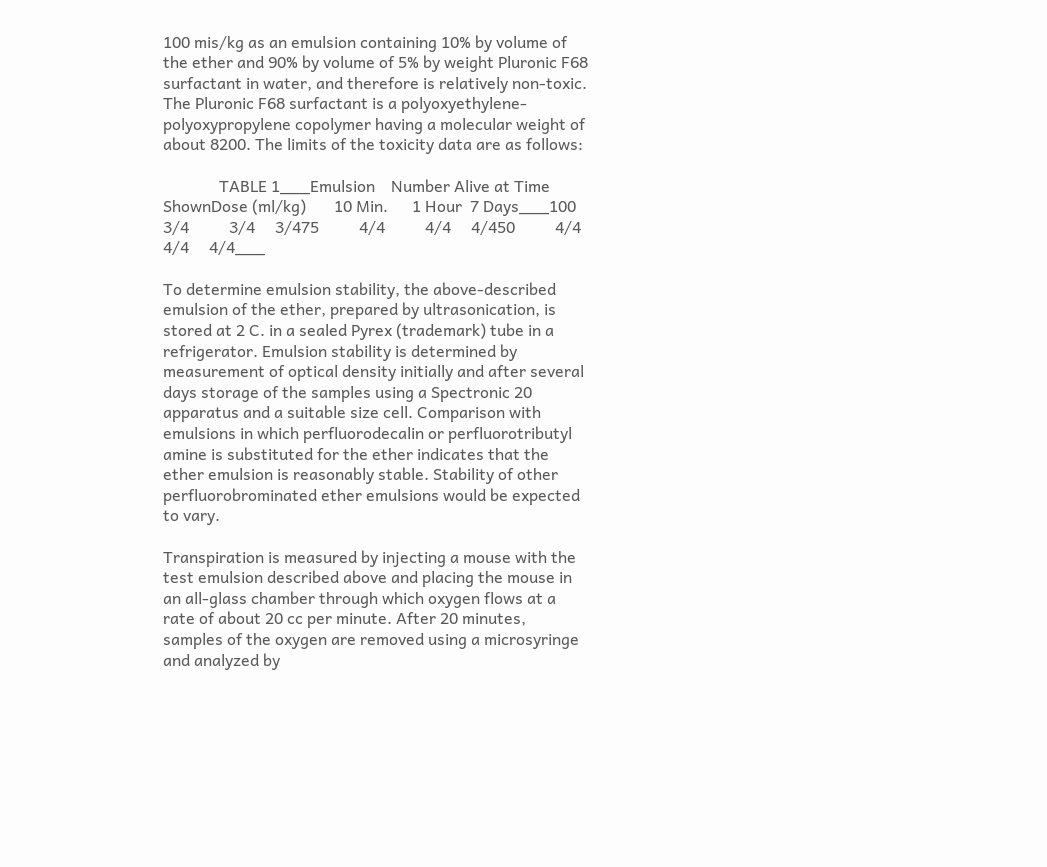100 mis/kg as an emulsion containing 10% by volume of the ether and 90% by volume of 5% by weight Pluronic F68 surfactant in water, and therefore is relatively non-toxic. The Pluronic F68 surfactant is a polyoxyethylene-polyoxypropylene copolymer having a molecular weight of about 8200. The limits of the toxicity data are as follows:

              TABLE 1___Emulsion    Number Alive at Time ShownDose (ml/kg)       10 Min.      1 Hour  7 Days___100         3/4          3/4     3/475          4/4          4/4     4/450          4/4          4/4     4/4___

To determine emulsion stability, the above-described emulsion of the ether, prepared by ultrasonication, is stored at 2 C. in a sealed Pyrex (trademark) tube in a refrigerator. Emulsion stability is determined by measurement of optical density initially and after several days storage of the samples using a Spectronic 20 apparatus and a suitable size cell. Comparison with emulsions in which perfluorodecalin or perfluorotributyl amine is substituted for the ether indicates that the ether emulsion is reasonably stable. Stability of other perfluorobrominated ether emulsions would be expected to vary.

Transpiration is measured by injecting a mouse with the test emulsion described above and placing the mouse in an all-glass chamber through which oxygen flows at a rate of about 20 cc per minute. After 20 minutes, samples of the oxygen are removed using a microsyringe and analyzed by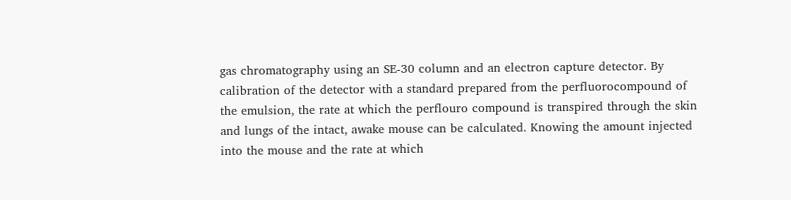gas chromatography using an SE-30 column and an electron capture detector. By calibration of the detector with a standard prepared from the perfluorocompound of the emulsion, the rate at which the perflouro compound is transpired through the skin and lungs of the intact, awake mouse can be calculated. Knowing the amount injected into the mouse and the rate at which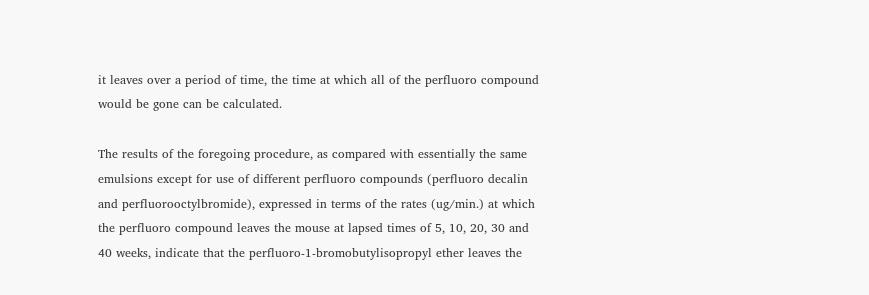it leaves over a period of time, the time at which all of the perfluoro compound would be gone can be calculated.

The results of the foregoing procedure, as compared with essentially the same emulsions except for use of different perfluoro compounds (perfluoro decalin and perfluorooctylbromide), expressed in terms of the rates (ug/min.) at which the perfluoro compound leaves the mouse at lapsed times of 5, 10, 20, 30 and 40 weeks, indicate that the perfluoro-1-bromobutylisopropyl ether leaves the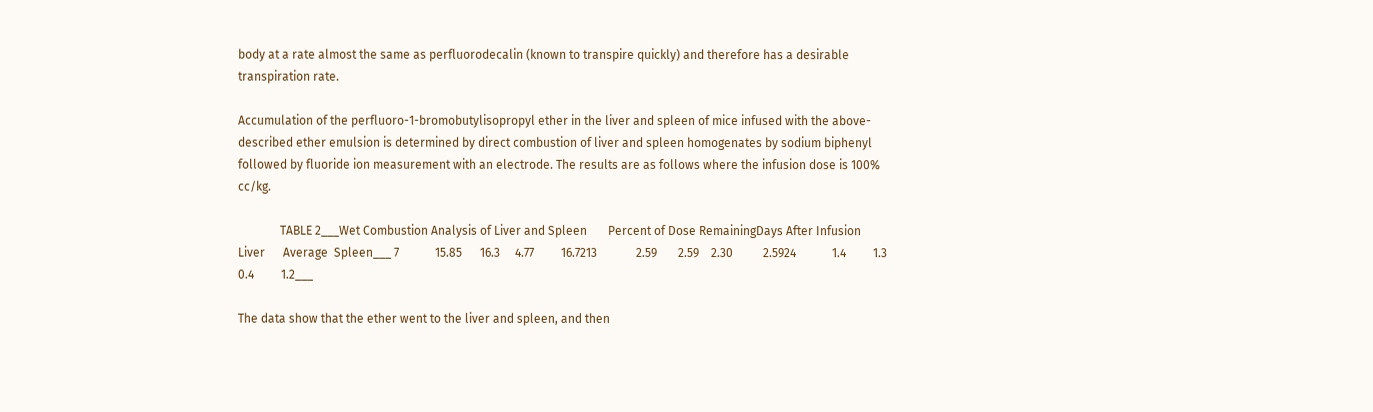body at a rate almost the same as perfluorodecalin (known to transpire quickly) and therefore has a desirable transpiration rate.

Accumulation of the perfluoro-1-bromobutylisopropyl ether in the liver and spleen of mice infused with the above-described ether emulsion is determined by direct combustion of liver and spleen homogenates by sodium biphenyl followed by fluoride ion measurement with an electrode. The results are as follows where the infusion dose is 100% cc/kg.

              TABLE 2___Wet Combustion Analysis of Liver and Spleen       Percent of Dose RemainingDays After Infusion         Liver      Average  Spleen___ 7            15.85      16.3     4.77         16.7213             2.59       2.59    2.30          2.5924            1.4         1.3     0.4         1.2___

The data show that the ether went to the liver and spleen, and then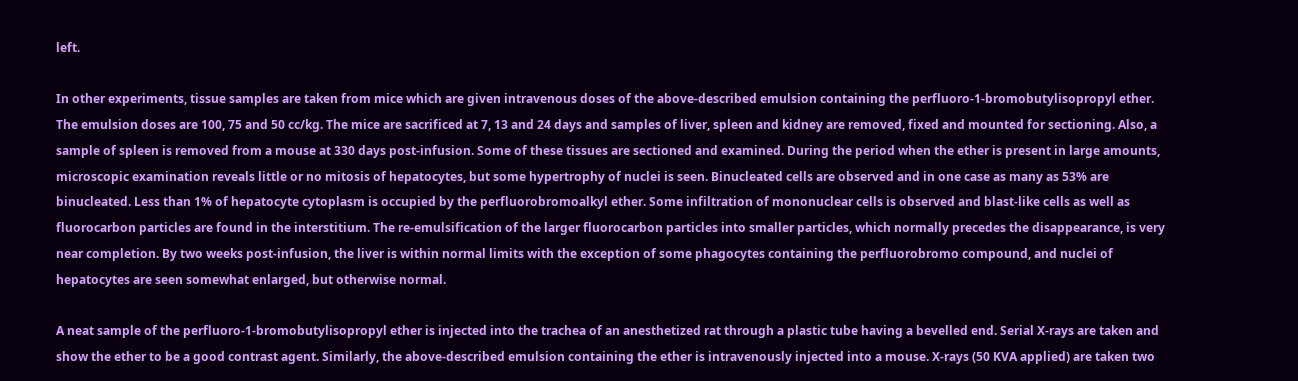left.

In other experiments, tissue samples are taken from mice which are given intravenous doses of the above-described emulsion containing the perfluoro-1-bromobutylisopropyl ether. The emulsion doses are 100, 75 and 50 cc/kg. The mice are sacrificed at 7, 13 and 24 days and samples of liver, spleen and kidney are removed, fixed and mounted for sectioning. Also, a sample of spleen is removed from a mouse at 330 days post-infusion. Some of these tissues are sectioned and examined. During the period when the ether is present in large amounts, microscopic examination reveals little or no mitosis of hepatocytes, but some hypertrophy of nuclei is seen. Binucleated cells are observed and in one case as many as 53% are binucleated. Less than 1% of hepatocyte cytoplasm is occupied by the perfluorobromoalkyl ether. Some infiltration of mononuclear cells is observed and blast-like cells as well as fluorocarbon particles are found in the interstitium. The re-emulsification of the larger fluorocarbon particles into smaller particles, which normally precedes the disappearance, is very near completion. By two weeks post-infusion, the liver is within normal limits with the exception of some phagocytes containing the perfluorobromo compound, and nuclei of hepatocytes are seen somewhat enlarged, but otherwise normal.

A neat sample of the perfluoro-1-bromobutylisopropyl ether is injected into the trachea of an anesthetized rat through a plastic tube having a bevelled end. Serial X-rays are taken and show the ether to be a good contrast agent. Similarly, the above-described emulsion containing the ether is intravenously injected into a mouse. X-rays (50 KVA applied) are taken two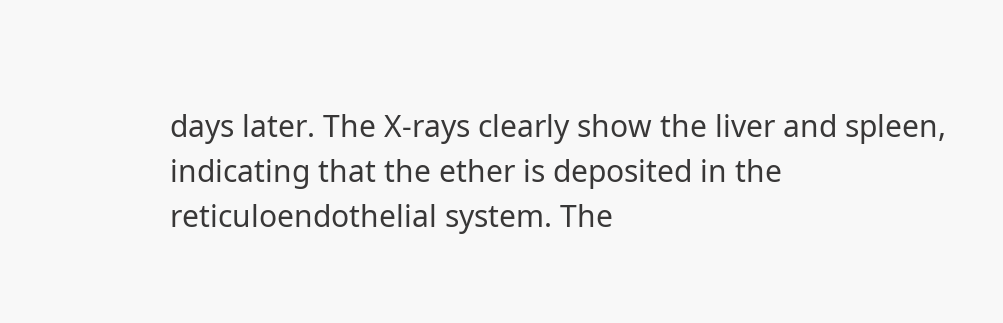days later. The X-rays clearly show the liver and spleen, indicating that the ether is deposited in the reticuloendothelial system. The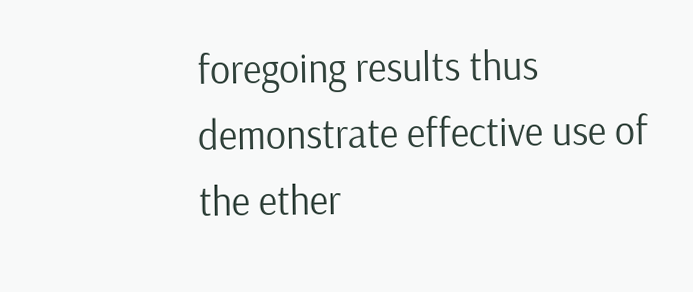foregoing results thus demonstrate effective use of the ether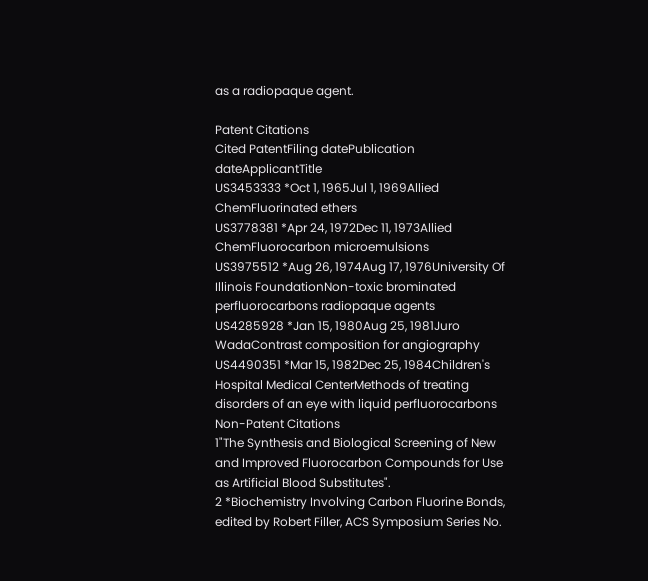as a radiopaque agent.

Patent Citations
Cited PatentFiling datePublication dateApplicantTitle
US3453333 *Oct 1, 1965Jul 1, 1969Allied ChemFluorinated ethers
US3778381 *Apr 24, 1972Dec 11, 1973Allied ChemFluorocarbon microemulsions
US3975512 *Aug 26, 1974Aug 17, 1976University Of Illinois FoundationNon-toxic brominated perfluorocarbons radiopaque agents
US4285928 *Jan 15, 1980Aug 25, 1981Juro WadaContrast composition for angiography
US4490351 *Mar 15, 1982Dec 25, 1984Children's Hospital Medical CenterMethods of treating disorders of an eye with liquid perfluorocarbons
Non-Patent Citations
1"The Synthesis and Biological Screening of New and Improved Fluorocarbon Compounds for Use as Artificial Blood Substitutes".
2 *Biochemistry Involving Carbon Fluorine Bonds, edited by Robert Filler, ACS Symposium Series No.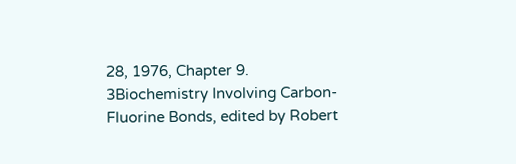28, 1976, Chapter 9.
3Biochemistry Involving Carbon-Fluorine Bonds, edited by Robert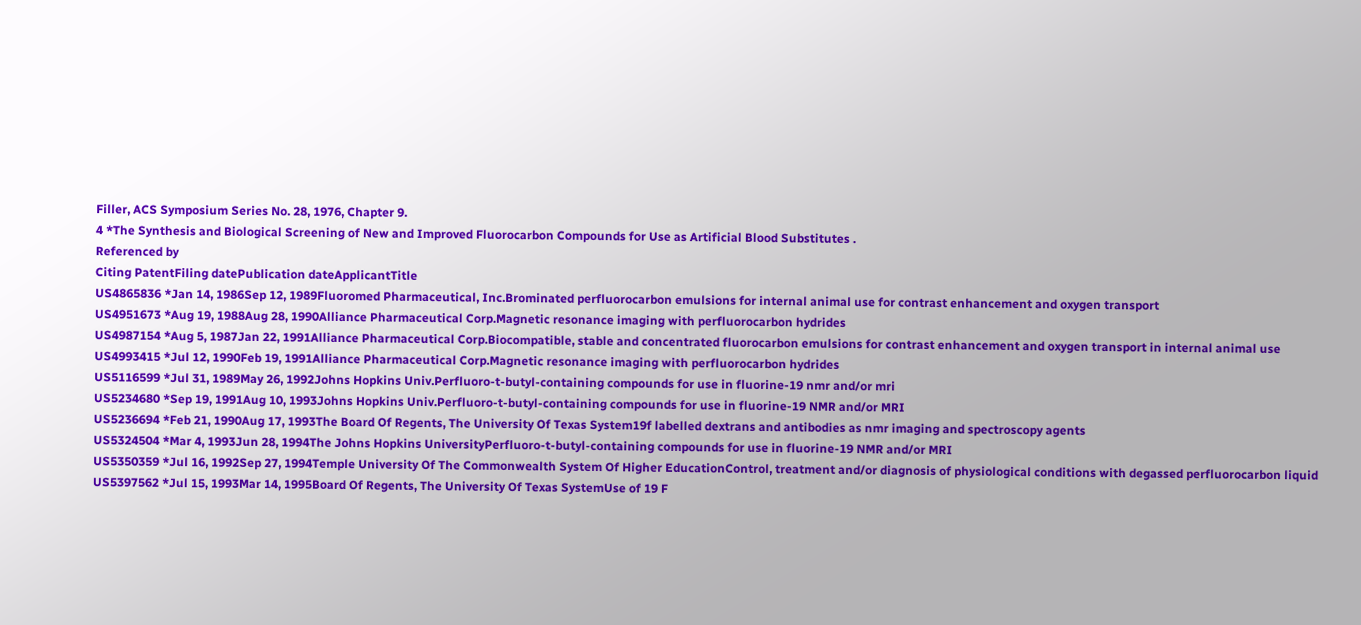Filler, ACS Symposium Series No. 28, 1976, Chapter 9.
4 *The Synthesis and Biological Screening of New and Improved Fluorocarbon Compounds for Use as Artificial Blood Substitutes .
Referenced by
Citing PatentFiling datePublication dateApplicantTitle
US4865836 *Jan 14, 1986Sep 12, 1989Fluoromed Pharmaceutical, Inc.Brominated perfluorocarbon emulsions for internal animal use for contrast enhancement and oxygen transport
US4951673 *Aug 19, 1988Aug 28, 1990Alliance Pharmaceutical Corp.Magnetic resonance imaging with perfluorocarbon hydrides
US4987154 *Aug 5, 1987Jan 22, 1991Alliance Pharmaceutical Corp.Biocompatible, stable and concentrated fluorocarbon emulsions for contrast enhancement and oxygen transport in internal animal use
US4993415 *Jul 12, 1990Feb 19, 1991Alliance Pharmaceutical Corp.Magnetic resonance imaging with perfluorocarbon hydrides
US5116599 *Jul 31, 1989May 26, 1992Johns Hopkins Univ.Perfluoro-t-butyl-containing compounds for use in fluorine-19 nmr and/or mri
US5234680 *Sep 19, 1991Aug 10, 1993Johns Hopkins Univ.Perfluoro-t-butyl-containing compounds for use in fluorine-19 NMR and/or MRI
US5236694 *Feb 21, 1990Aug 17, 1993The Board Of Regents, The University Of Texas System19f labelled dextrans and antibodies as nmr imaging and spectroscopy agents
US5324504 *Mar 4, 1993Jun 28, 1994The Johns Hopkins UniversityPerfluoro-t-butyl-containing compounds for use in fluorine-19 NMR and/or MRI
US5350359 *Jul 16, 1992Sep 27, 1994Temple University Of The Commonwealth System Of Higher EducationControl, treatment and/or diagnosis of physiological conditions with degassed perfluorocarbon liquid
US5397562 *Jul 15, 1993Mar 14, 1995Board Of Regents, The University Of Texas SystemUse of 19 F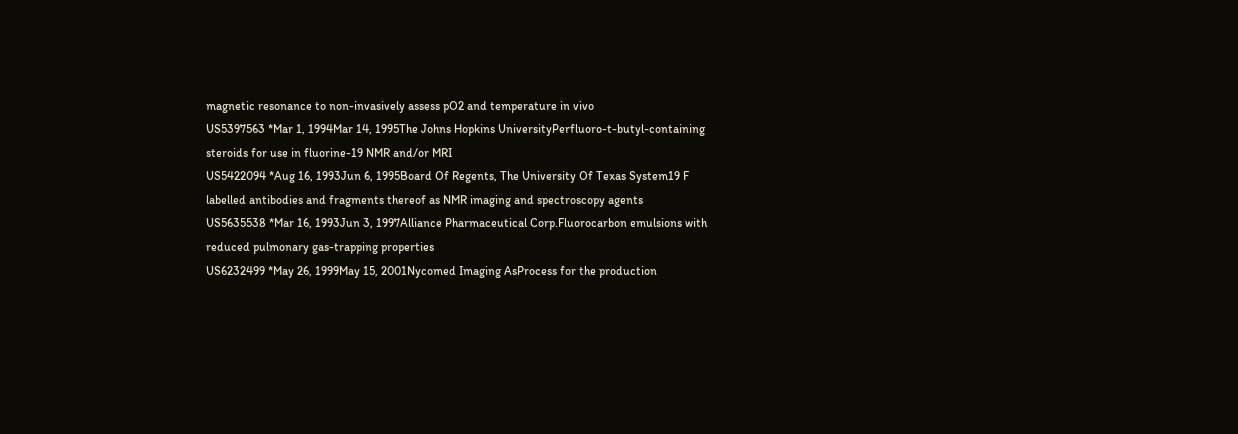magnetic resonance to non-invasively assess pO2 and temperature in vivo
US5397563 *Mar 1, 1994Mar 14, 1995The Johns Hopkins UniversityPerfluoro-t-butyl-containing steroids for use in fluorine-19 NMR and/or MRI
US5422094 *Aug 16, 1993Jun 6, 1995Board Of Regents, The University Of Texas System19 F labelled antibodies and fragments thereof as NMR imaging and spectroscopy agents
US5635538 *Mar 16, 1993Jun 3, 1997Alliance Pharmaceutical Corp.Fluorocarbon emulsions with reduced pulmonary gas-trapping properties
US6232499 *May 26, 1999May 15, 2001Nycomed Imaging AsProcess for the production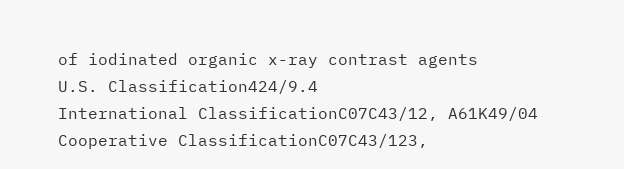of iodinated organic x-ray contrast agents
U.S. Classification424/9.4
International ClassificationC07C43/12, A61K49/04
Cooperative ClassificationC07C43/123,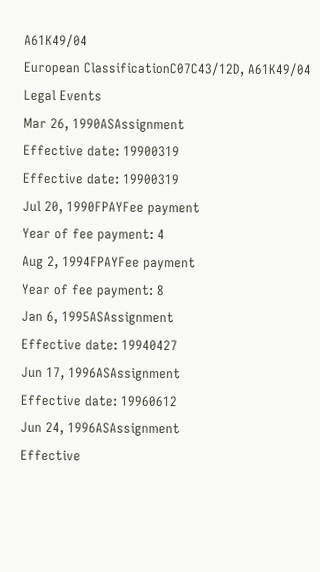A61K49/04
European ClassificationC07C43/12D, A61K49/04
Legal Events
Mar 26, 1990ASAssignment
Effective date: 19900319
Effective date: 19900319
Jul 20, 1990FPAYFee payment
Year of fee payment: 4
Aug 2, 1994FPAYFee payment
Year of fee payment: 8
Jan 6, 1995ASAssignment
Effective date: 19940427
Jun 17, 1996ASAssignment
Effective date: 19960612
Jun 24, 1996ASAssignment
Effective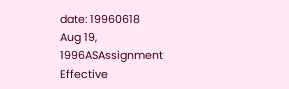date: 19960618
Aug 19, 1996ASAssignment
Effective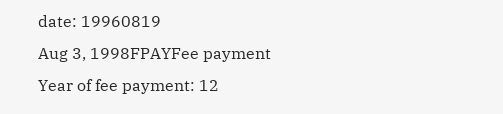date: 19960819
Aug 3, 1998FPAYFee payment
Year of fee payment: 12